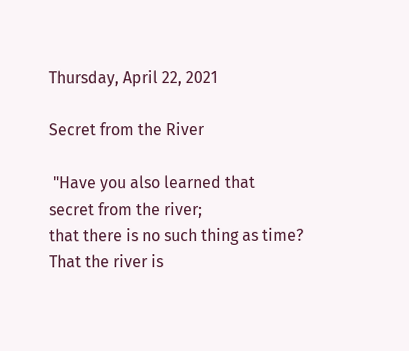Thursday, April 22, 2021

Secret from the River

 "Have you also learned that
secret from the river;
that there is no such thing as time?
That the river is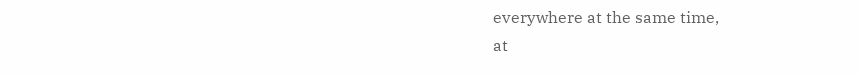everywhere at the same time,
at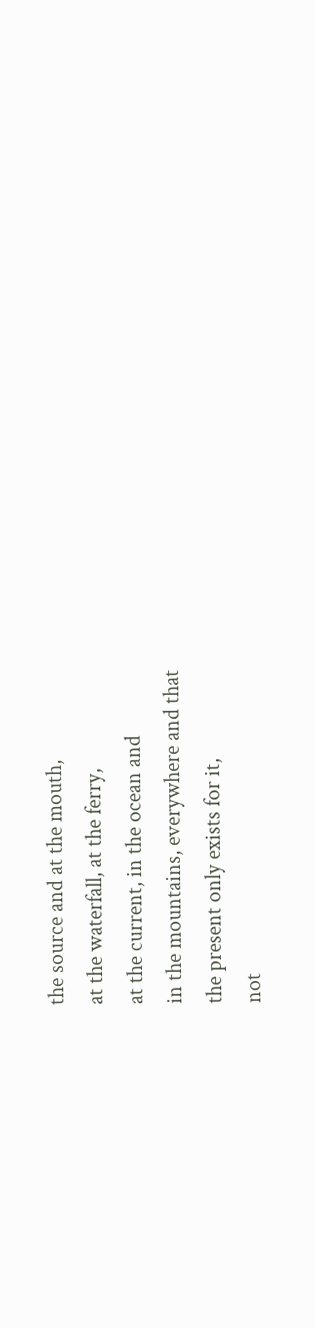the source and at the mouth,
at the waterfall, at the ferry,
at the current, in the ocean and
in the mountains, everywhere and that
the present only exists for it,
not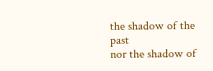the shadow of the past
nor the shadow of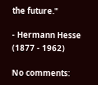the future."

- Hermann Hesse (1877 - 1962)

No comments: